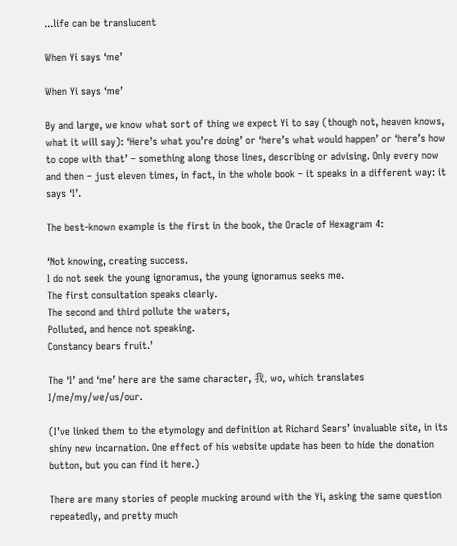...life can be translucent

When Yi says ‘me’

When Yi says ‘me’

By and large, we know what sort of thing we expect Yi to say (though not, heaven knows, what it will say): ‘Here’s what you’re doing’ or ‘here’s what would happen’ or ‘here’s how to cope with that’ – something along those lines, describing or advising. Only every now and then – just eleven times, in fact, in the whole book – it speaks in a different way: it says ‘I’.

The best-known example is the first in the book, the Oracle of Hexagram 4:

‘Not knowing, creating success.
I do not seek the young ignoramus, the young ignoramus seeks me.
The first consultation speaks clearly.
The second and third pollute the waters,
Polluted, and hence not speaking.
Constancy bears fruit.’

The ‘I’ and ‘me’ here are the same character, 我, wo, which translates I/me/my/we/us/our.

(I’ve linked them to the etymology and definition at Richard Sears’ invaluable site, in its shiny new incarnation. One effect of his website update has been to hide the donation button, but you can find it here.)

There are many stories of people mucking around with the Yi, asking the same question repeatedly, and pretty much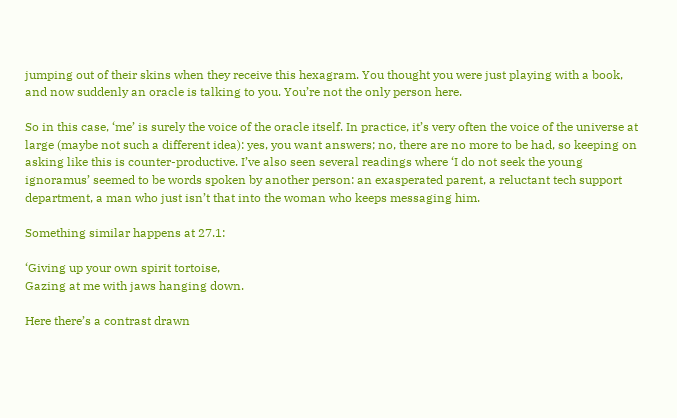jumping out of their skins when they receive this hexagram. You thought you were just playing with a book, and now suddenly an oracle is talking to you. You’re not the only person here.

So in this case, ‘me’ is surely the voice of the oracle itself. In practice, it’s very often the voice of the universe at large (maybe not such a different idea): yes, you want answers; no, there are no more to be had, so keeping on asking like this is counter-productive. I’ve also seen several readings where ‘I do not seek the young ignoramus’ seemed to be words spoken by another person: an exasperated parent, a reluctant tech support department, a man who just isn’t that into the woman who keeps messaging him.

Something similar happens at 27.1:

‘Giving up your own spirit tortoise,
Gazing at me with jaws hanging down.

Here there’s a contrast drawn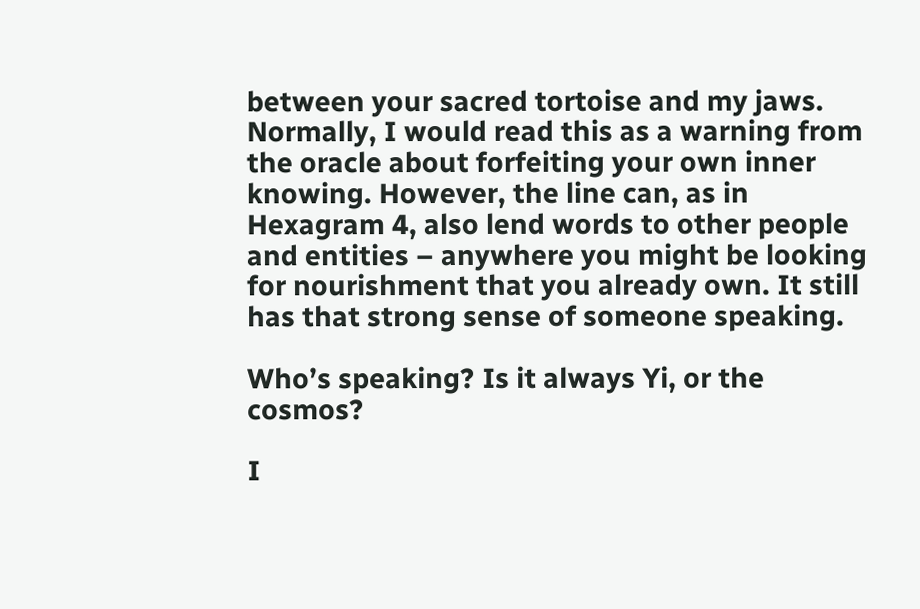between your sacred tortoise and my jaws. Normally, I would read this as a warning from the oracle about forfeiting your own inner knowing. However, the line can, as in Hexagram 4, also lend words to other people and entities – anywhere you might be looking for nourishment that you already own. It still has that strong sense of someone speaking.

Who’s speaking? Is it always Yi, or the cosmos?

I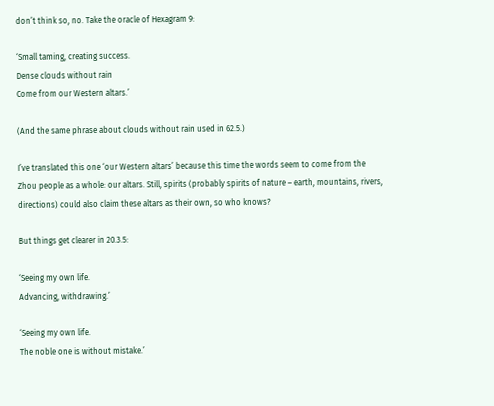don’t think so, no. Take the oracle of Hexagram 9:

‘Small taming, creating success.
Dense clouds without rain
Come from our Western altars.’

(And the same phrase about clouds without rain used in 62.5.)

I’ve translated this one ‘our Western altars’ because this time the words seem to come from the Zhou people as a whole: our altars. Still, spirits (probably spirits of nature – earth, mountains, rivers, directions) could also claim these altars as their own, so who knows?

But things get clearer in 20.3.5:

‘Seeing my own life.
Advancing, withdrawing.’

‘Seeing my own life.
The noble one is without mistake.’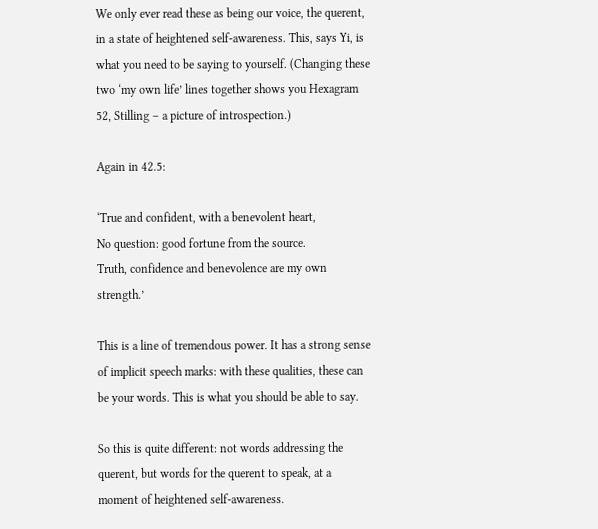We only ever read these as being our voice, the querent, in a state of heightened self-awareness. This, says Yi, is what you need to be saying to yourself. (Changing these two ‘my own life’ lines together shows you Hexagram 52, Stilling – a picture of introspection.)

Again in 42.5:

‘True and confident, with a benevolent heart,
No question: good fortune from the source.
Truth, confidence and benevolence are my own strength.’

This is a line of tremendous power. It has a strong sense of implicit speech marks: with these qualities, these can be your words. This is what you should be able to say.

So this is quite different: not words addressing the querent, but words for the querent to speak, at a moment of heightened self-awareness.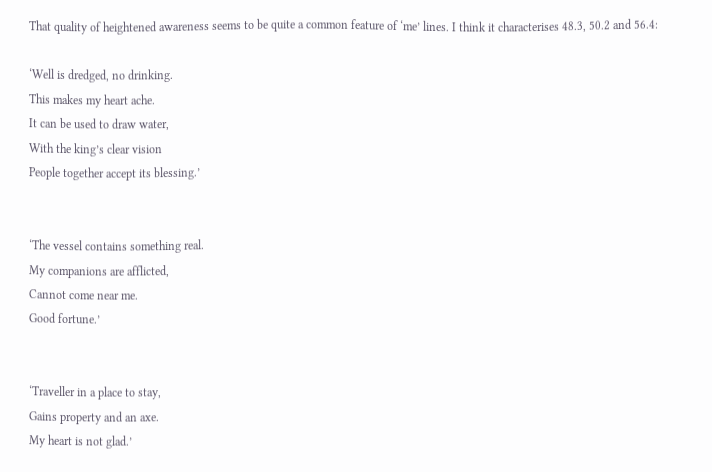That quality of heightened awareness seems to be quite a common feature of ‘me’ lines. I think it characterises 48.3, 50.2 and 56.4:

‘Well is dredged, no drinking.
This makes my heart ache.
It can be used to draw water,
With the king’s clear vision
People together accept its blessing.’


‘The vessel contains something real.
My companions are afflicted,
Cannot come near me.
Good fortune.’


‘Traveller in a place to stay,
Gains property and an axe.
My heart is not glad.’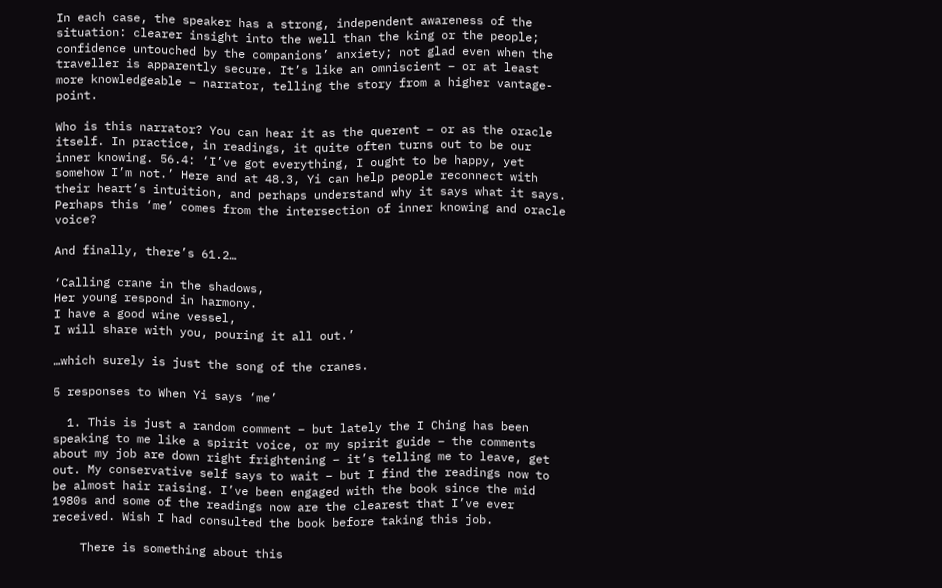In each case, the speaker has a strong, independent awareness of the situation: clearer insight into the well than the king or the people; confidence untouched by the companions’ anxiety; not glad even when the traveller is apparently secure. It’s like an omniscient – or at least more knowledgeable – narrator, telling the story from a higher vantage-point.

Who is this narrator? You can hear it as the querent – or as the oracle itself. In practice, in readings, it quite often turns out to be our inner knowing. 56.4: ‘I’ve got everything, I ought to be happy, yet somehow I’m not.’ Here and at 48.3, Yi can help people reconnect with their heart’s intuition, and perhaps understand why it says what it says. Perhaps this ‘me’ comes from the intersection of inner knowing and oracle voice?

And finally, there’s 61.2…

‘Calling crane in the shadows,
Her young respond in harmony.
I have a good wine vessel,
I will share with you, pouring it all out.’

…which surely is just the song of the cranes.

5 responses to When Yi says ‘me’

  1. This is just a random comment – but lately the I Ching has been speaking to me like a spirit voice, or my spirit guide – the comments about my job are down right frightening – it’s telling me to leave, get out. My conservative self says to wait – but I find the readings now to be almost hair raising. I’ve been engaged with the book since the mid 1980s and some of the readings now are the clearest that I’ve ever received. Wish I had consulted the book before taking this job.

    There is something about this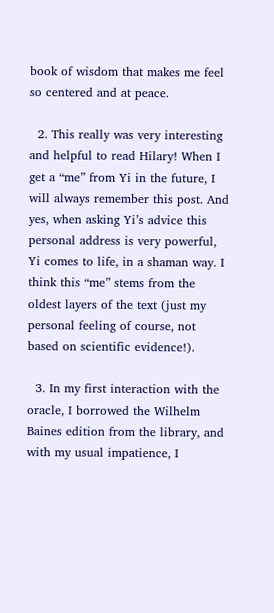book of wisdom that makes me feel so centered and at peace.

  2. This really was very interesting and helpful to read Hilary! When I get a “me” from Yi in the future, I will always remember this post. And yes, when asking Yi’s advice this personal address is very powerful, Yi comes to life, in a shaman way. I think this “me” stems from the oldest layers of the text (just my personal feeling of course, not based on scientific evidence!).

  3. In my first interaction with the oracle, I borrowed the Wilhelm Baines edition from the library, and with my usual impatience, I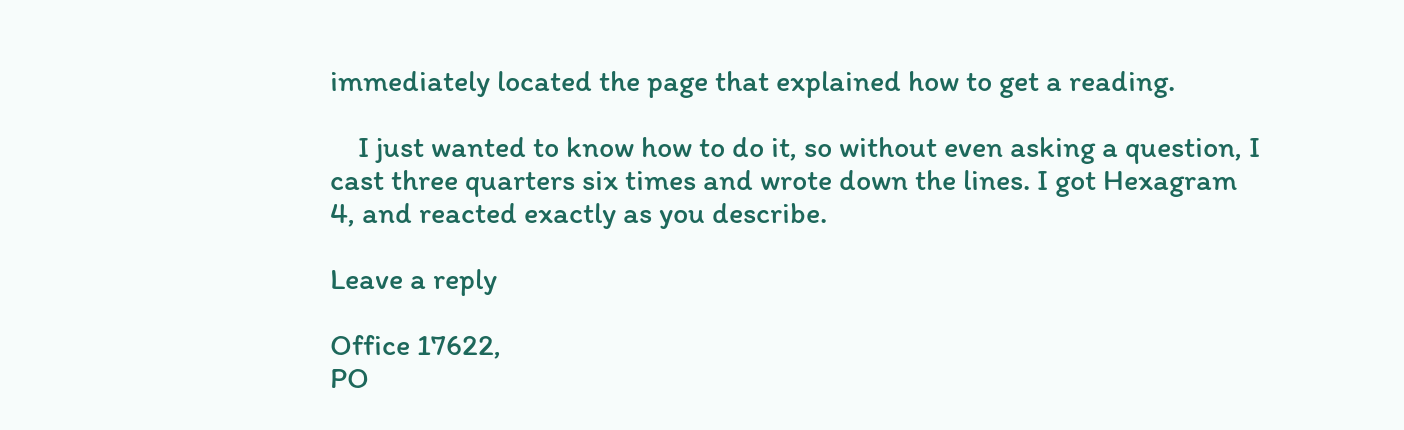immediately located the page that explained how to get a reading.

    I just wanted to know how to do it, so without even asking a question, I cast three quarters six times and wrote down the lines. I got Hexagram 4, and reacted exactly as you describe.

Leave a reply

Office 17622,
PO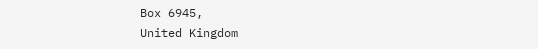Box 6945,
United Kingdom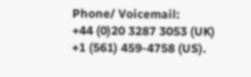Phone/ Voicemail:
+44 (0)20 3287 3053 (UK)
+1 (561) 459-4758 (US).